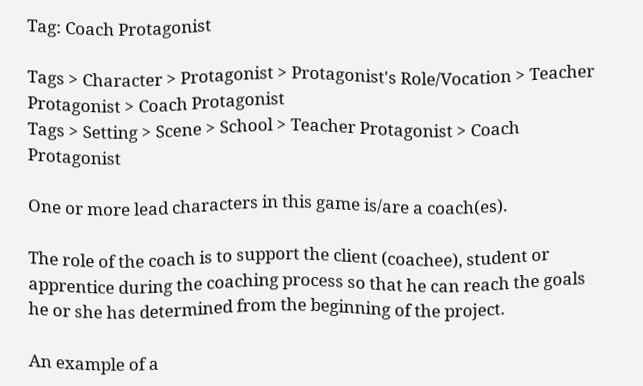Tag: Coach Protagonist

Tags > Character > Protagonist > Protagonist's Role/Vocation > Teacher Protagonist > Coach Protagonist
Tags > Setting > Scene > School > Teacher Protagonist > Coach Protagonist

One or more lead characters in this game is/are a coach(es).

The role of the coach is to support the client (coachee), student or apprentice during the coaching process so that he can reach the goals he or she has determined from the beginning of the project.

An example of a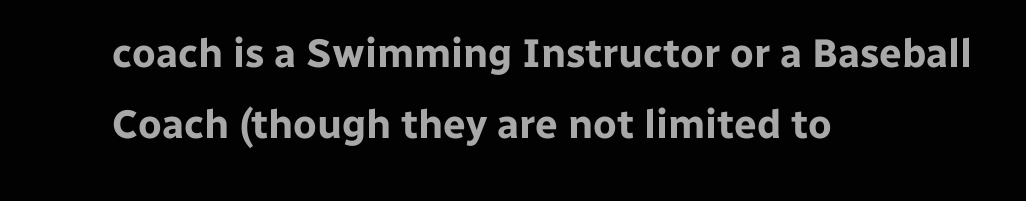coach is a Swimming Instructor or a Baseball Coach (though they are not limited to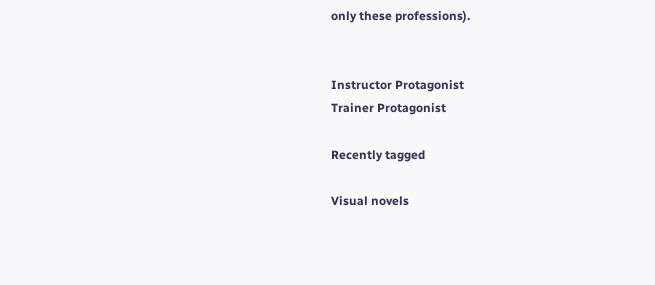only these professions).


Instructor Protagonist
Trainer Protagonist

Recently tagged

Visual novels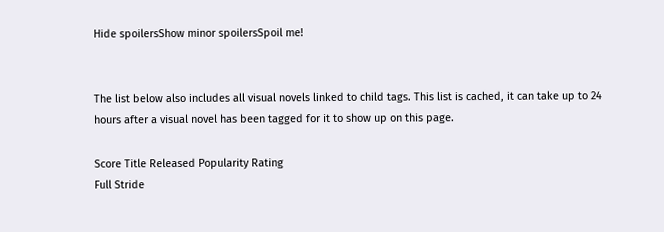Hide spoilersShow minor spoilersSpoil me!


The list below also includes all visual novels linked to child tags. This list is cached, it can take up to 24 hours after a visual novel has been tagged for it to show up on this page.

Score Title Released Popularity Rating
Full Stride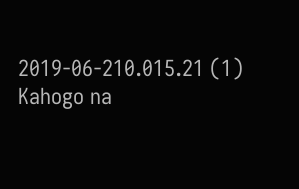2019-06-210.015.21 (1)
Kahogo na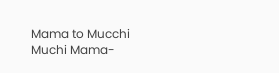Mama to Mucchi Muchi Mama-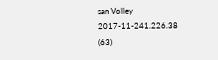san Volley  2017-11-241.226.38 (63)